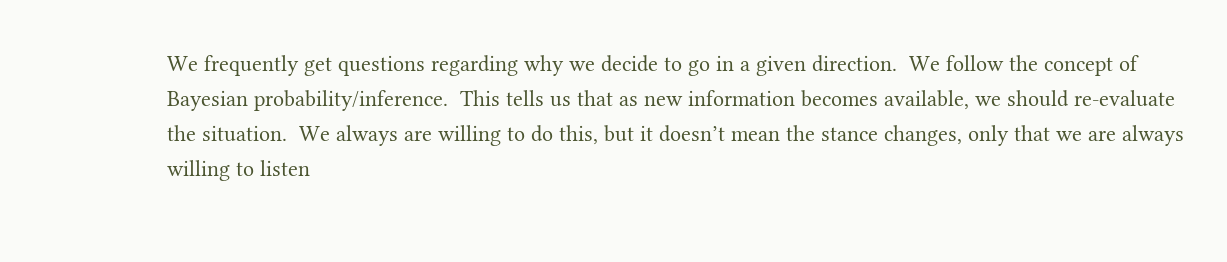We frequently get questions regarding why we decide to go in a given direction.  We follow the concept of Bayesian probability/inference.  This tells us that as new information becomes available, we should re-evaluate the situation.  We always are willing to do this, but it doesn’t mean the stance changes, only that we are always willing to listen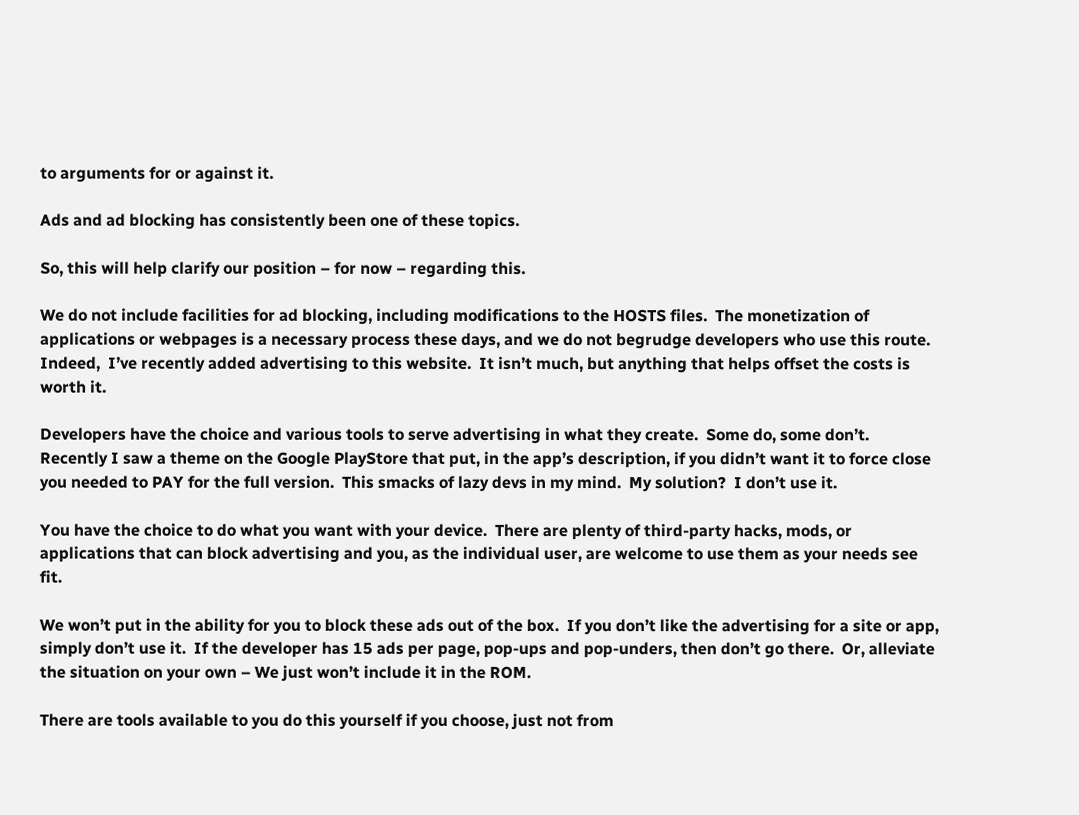to arguments for or against it.

Ads and ad blocking has consistently been one of these topics.

So, this will help clarify our position – for now – regarding this.

We do not include facilities for ad blocking, including modifications to the HOSTS files.  The monetization of applications or webpages is a necessary process these days, and we do not begrudge developers who use this route.  Indeed,  I’ve recently added advertising to this website.  It isn’t much, but anything that helps offset the costs is worth it.

Developers have the choice and various tools to serve advertising in what they create.  Some do, some don’t.  Recently I saw a theme on the Google PlayStore that put, in the app’s description, if you didn’t want it to force close you needed to PAY for the full version.  This smacks of lazy devs in my mind.  My solution?  I don’t use it.

You have the choice to do what you want with your device.  There are plenty of third-party hacks, mods, or applications that can block advertising and you, as the individual user, are welcome to use them as your needs see fit.

We won’t put in the ability for you to block these ads out of the box.  If you don’t like the advertising for a site or app, simply don’t use it.  If the developer has 15 ads per page, pop-ups and pop-unders, then don’t go there.  Or, alleviate the situation on your own – We just won’t include it in the ROM.

There are tools available to you do this yourself if you choose, just not from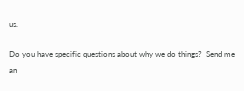us.

Do you have specific questions about why we do things?  Send me an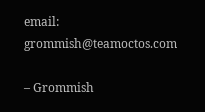email: grommish@teamoctos.com

– Grommish